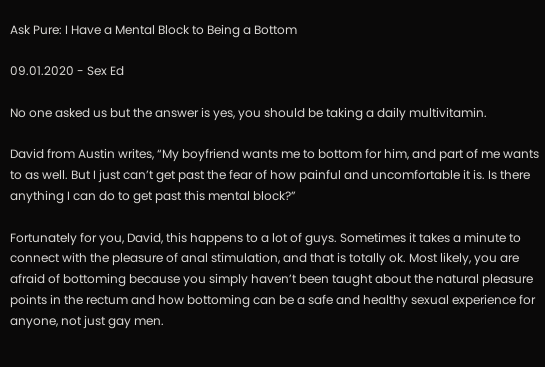Ask Pure: I Have a Mental Block to Being a Bottom

09.01.2020 - Sex Ed

No one asked us but the answer is yes, you should be taking a daily multivitamin.

David from Austin writes, “My boyfriend wants me to bottom for him, and part of me wants to as well. But I just can’t get past the fear of how painful and uncomfortable it is. Is there anything I can do to get past this mental block?”

Fortunately for you, David, this happens to a lot of guys. Sometimes it takes a minute to connect with the pleasure of anal stimulation, and that is totally ok. Most likely, you are afraid of bottoming because you simply haven’t been taught about the natural pleasure points in the rectum and how bottoming can be a safe and healthy sexual experience for anyone, not just gay men.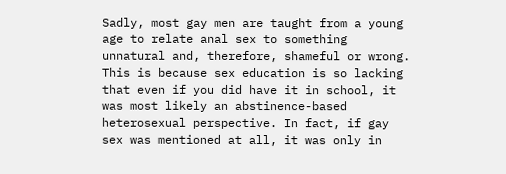Sadly, most gay men are taught from a young age to relate anal sex to something unnatural and, therefore, shameful or wrong. This is because sex education is so lacking that even if you did have it in school, it was most likely an abstinence-based heterosexual perspective. In fact, if gay sex was mentioned at all, it was only in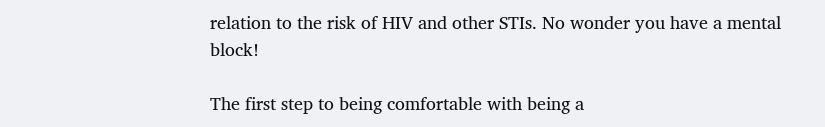relation to the risk of HIV and other STIs. No wonder you have a mental block!

The first step to being comfortable with being a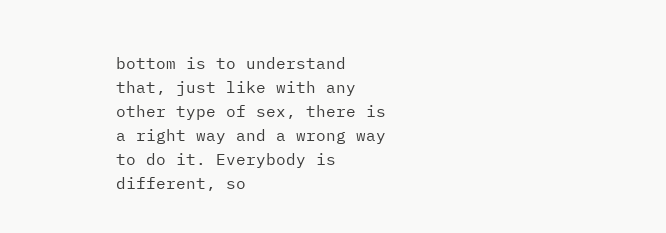bottom is to understand that, just like with any other type of sex, there is a right way and a wrong way to do it. Everybody is different, so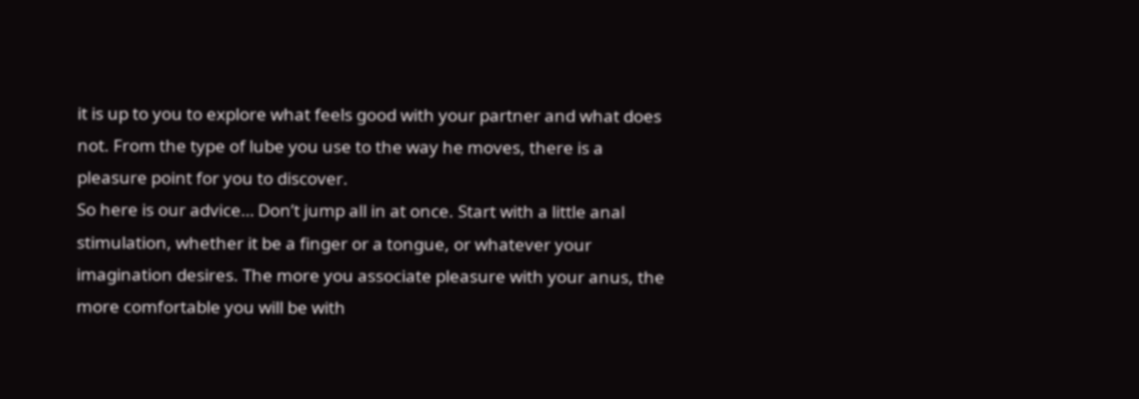it is up to you to explore what feels good with your partner and what does not. From the type of lube you use to the way he moves, there is a pleasure point for you to discover.
So here is our advice… Don’t jump all in at once. Start with a little anal stimulation, whether it be a finger or a tongue, or whatever your imagination desires. The more you associate pleasure with your anus, the more comfortable you will be with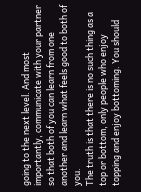going to the next level. And most importantly, communicate with your partner so that both of you can learn from one another and learn what feels good to both of you.
The truth is that there is no such thing as a top or bottom, only people who enjoy topping and enjoy bottoming. You should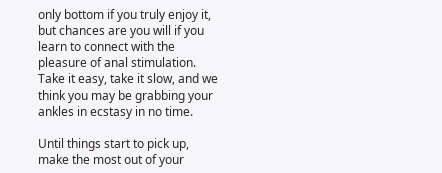only bottom if you truly enjoy it, but chances are you will if you learn to connect with the pleasure of anal stimulation. Take it easy, take it slow, and we think you may be grabbing your ankles in ecstasy in no time.

Until things start to pick up, make the most out of your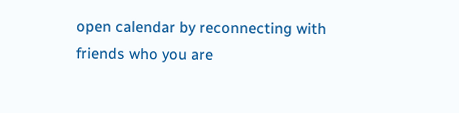open calendar by reconnecting with friends who you are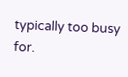typically too busy for.